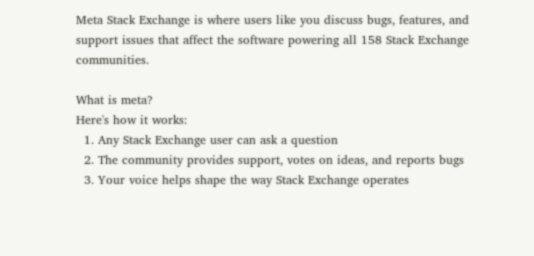Meta Stack Exchange is where users like you discuss bugs, features, and support issues that affect the software powering all 158 Stack Exchange communities.

What is meta?
Here's how it works:
  1. Any Stack Exchange user can ask a question
  2. The community provides support, votes on ideas, and reports bugs
  3. Your voice helps shape the way Stack Exchange operates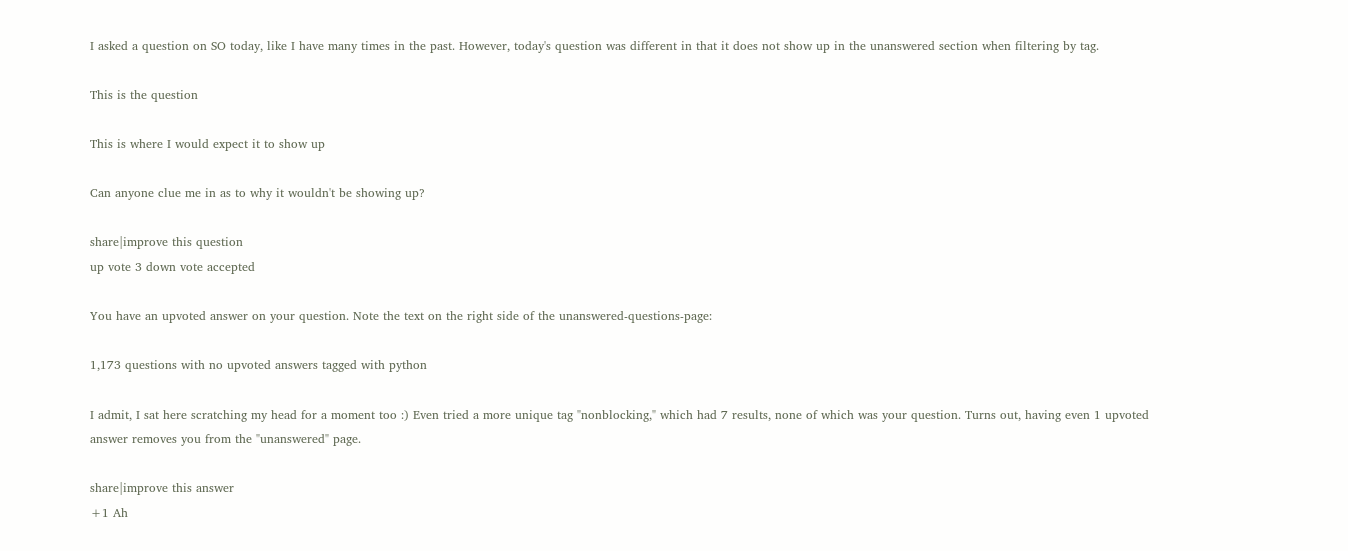I asked a question on SO today, like I have many times in the past. However, today's question was different in that it does not show up in the unanswered section when filtering by tag.

This is the question

This is where I would expect it to show up

Can anyone clue me in as to why it wouldn't be showing up?

share|improve this question
up vote 3 down vote accepted

You have an upvoted answer on your question. Note the text on the right side of the unanswered-questions-page:

1,173 questions with no upvoted answers tagged with python

I admit, I sat here scratching my head for a moment too :) Even tried a more unique tag "nonblocking," which had 7 results, none of which was your question. Turns out, having even 1 upvoted answer removes you from the "unanswered" page.

share|improve this answer
+1 Ah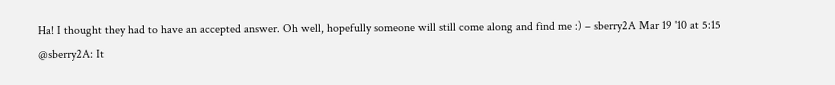Ha! I thought they had to have an accepted answer. Oh well, hopefully someone will still come along and find me :) – sberry2A Mar 19 '10 at 5:15
@sberry2A: It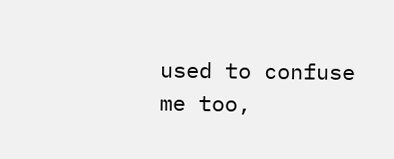used to confuse me too,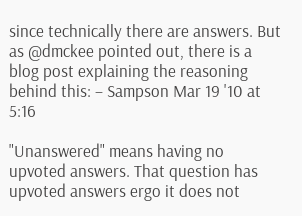since technically there are answers. But as @dmckee pointed out, there is a blog post explaining the reasoning behind this: – Sampson Mar 19 '10 at 5:16

"Unanswered" means having no upvoted answers. That question has upvoted answers ergo it does not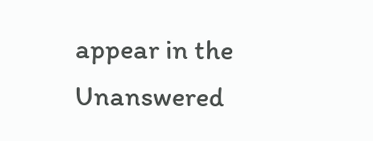appear in the Unanswered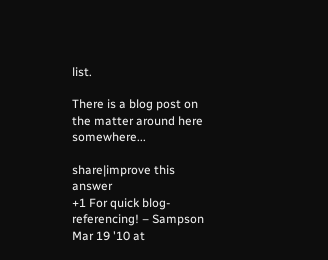list.

There is a blog post on the matter around here somewhere...

share|improve this answer
+1 For quick blog-referencing! – Sampson Mar 19 '10 at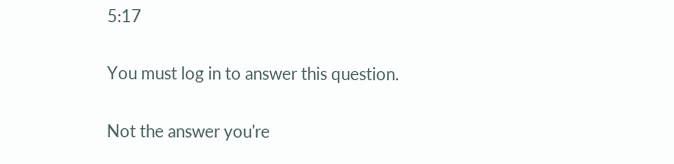5:17

You must log in to answer this question.

Not the answer you're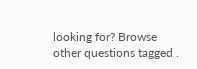looking for? Browse other questions tagged .